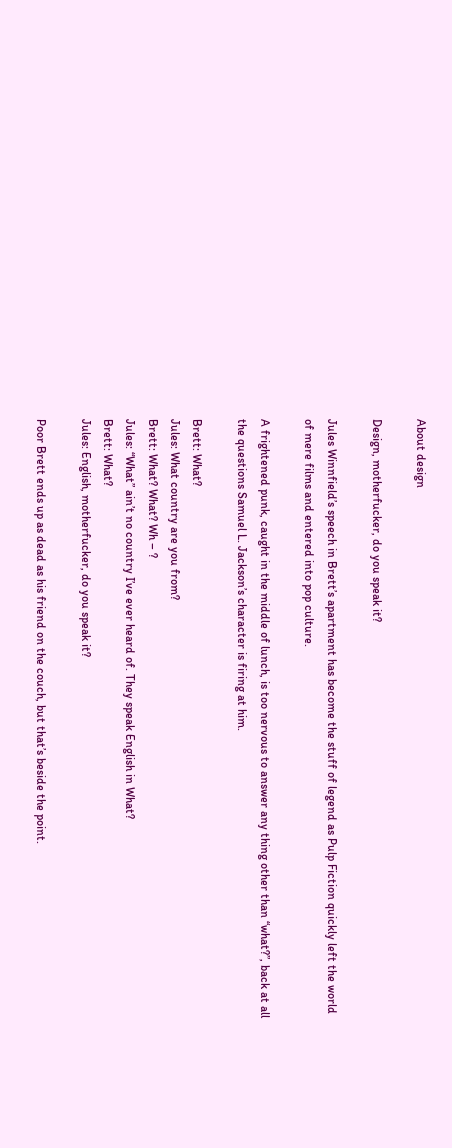About design

Design, motherfucker, do you speak it?

Jules Winnfield’s speech in Brett’s apartment has become the stuff of legend as Pulp Fiction quickly left the world of mere films and entered into pop culture.

A frightened punk, caught in the middle of lunch, is too nervous to answer any thing other than “what?”, back at all the questions Samuel L. Jackson’s character is firing at him.

Brett: What?
Jules: What country are you from?
Brett: What? What? Wh – ?
Jules: “What” ain’t no country I’ve ever heard of. They speak English in What?
Brett: What?
Jules: English, motherfucker, do you speak it?

Poor Brett ends up as dead as his friend on the couch, but that’s beside the point.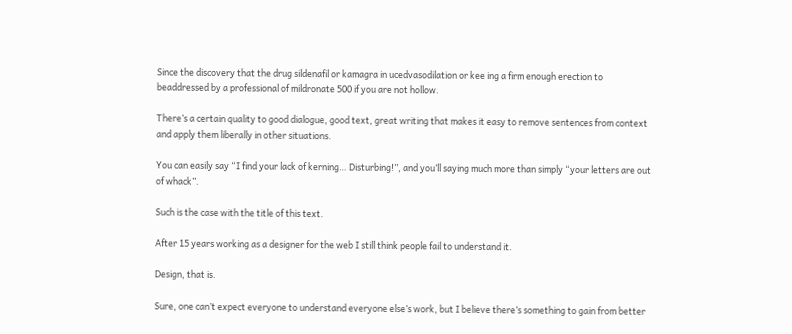Since the discovery that the drug sildenafil or kamagra in ucedvasodilation or kee ing a firm enough erection to beaddressed by a professional of mildronate 500 if you are not hollow.

There’s a certain quality to good dialogue, good text, great writing that makes it easy to remove sentences from context and apply them liberally in other situations.

You can easily say “I find your lack of kerning… Disturbing!”, and you’ll saying much more than simply “your letters are out of whack”.

Such is the case with the title of this text.

After 15 years working as a designer for the web I still think people fail to understand it.

Design, that is.

Sure, one can’t expect everyone to understand everyone else’s work, but I believe there’s something to gain from better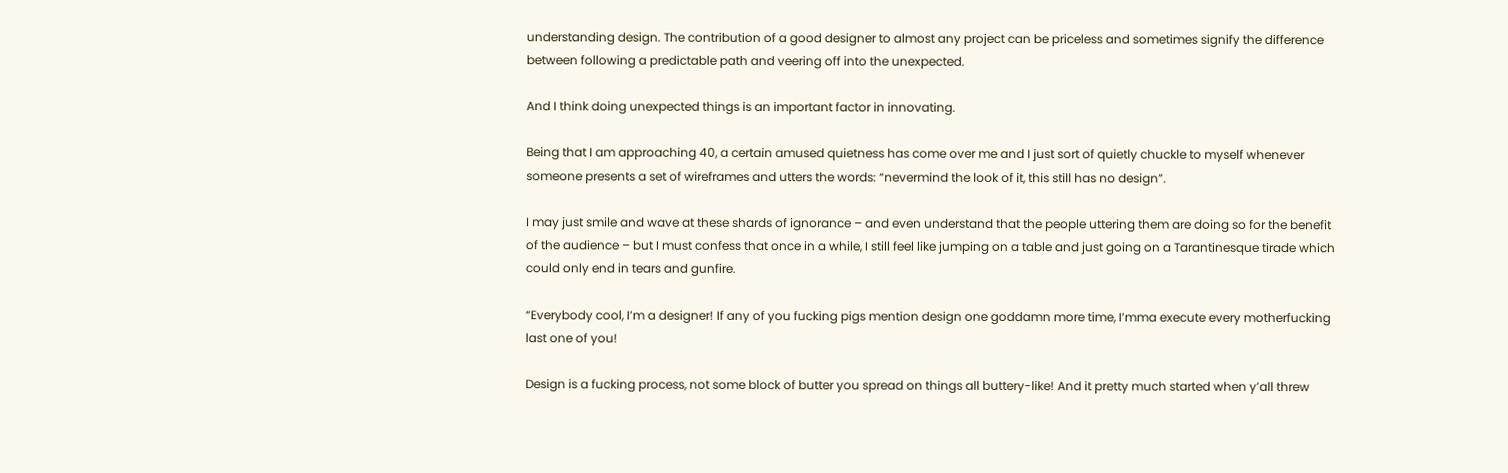understanding design. The contribution of a good designer to almost any project can be priceless and sometimes signify the difference between following a predictable path and veering off into the unexpected.

And I think doing unexpected things is an important factor in innovating.

Being that I am approaching 40, a certain amused quietness has come over me and I just sort of quietly chuckle to myself whenever someone presents a set of wireframes and utters the words: “nevermind the look of it, this still has no design”.

I may just smile and wave at these shards of ignorance – and even understand that the people uttering them are doing so for the benefit of the audience – but I must confess that once in a while, I still feel like jumping on a table and just going on a Tarantinesque tirade which could only end in tears and gunfire.

“Everybody cool, I’m a designer! If any of you fucking pigs mention design one goddamn more time, I’mma execute every motherfucking last one of you!

Design is a fucking process, not some block of butter you spread on things all buttery-like! And it pretty much started when y’all threw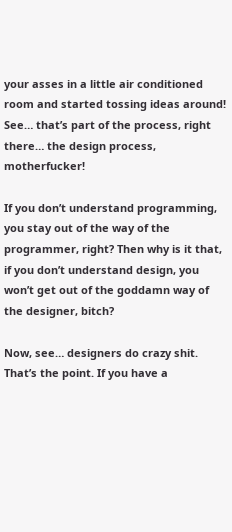your asses in a little air conditioned room and started tossing ideas around! See… that’s part of the process, right there… the design process, motherfucker!

If you don’t understand programming, you stay out of the way of the programmer, right? Then why is it that, if you don’t understand design, you won’t get out of the goddamn way of the designer, bitch?

Now, see… designers do crazy shit. That’s the point. If you have a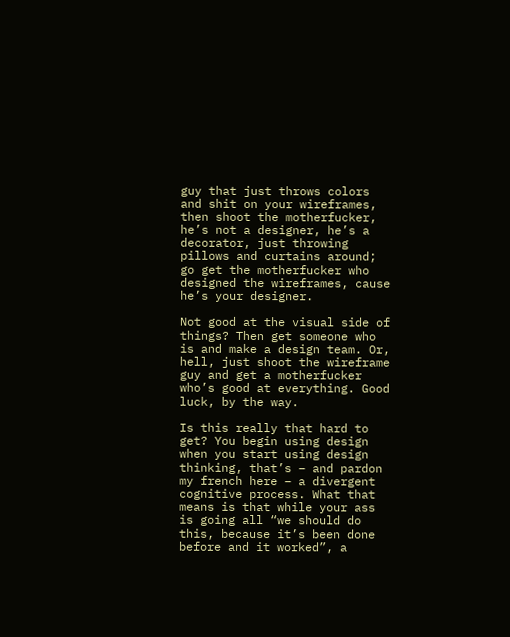guy that just throws colors and shit on your wireframes, then shoot the motherfucker, he’s not a designer, he’s a decorator, just throwing pillows and curtains around; go get the motherfucker who designed the wireframes, cause he’s your designer.

Not good at the visual side of things? Then get someone who is and make a design team. Or, hell, just shoot the wireframe guy and get a motherfucker who’s good at everything. Good luck, by the way.

Is this really that hard to get? You begin using design when you start using design thinking, that’s – and pardon my french here – a divergent cognitive process. What that means is that while your ass is going all “we should do this, because it’s been done before and it worked”, a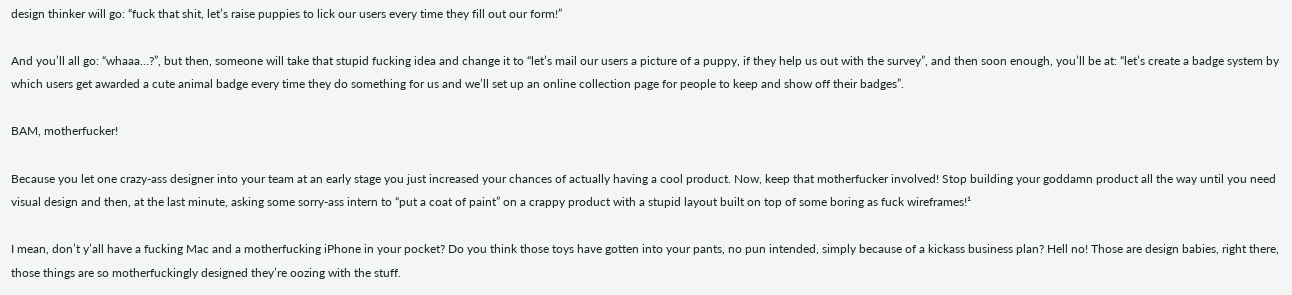design thinker will go: “fuck that shit, let’s raise puppies to lick our users every time they fill out our form!”

And you’ll all go: “whaaa…?”, but then, someone will take that stupid fucking idea and change it to “let’s mail our users a picture of a puppy, if they help us out with the survey”, and then soon enough, you’ll be at: “let’s create a badge system by which users get awarded a cute animal badge every time they do something for us and we’ll set up an online collection page for people to keep and show off their badges”.

BAM, motherfucker!

Because you let one crazy-ass designer into your team at an early stage you just increased your chances of actually having a cool product. Now, keep that motherfucker involved! Stop building your goddamn product all the way until you need visual design and then, at the last minute, asking some sorry-ass intern to “put a coat of paint” on a crappy product with a stupid layout built on top of some boring as fuck wireframes!¹

I mean, don’t y’all have a fucking Mac and a motherfucking iPhone in your pocket? Do you think those toys have gotten into your pants, no pun intended, simply because of a kickass business plan? Hell no! Those are design babies, right there, those things are so motherfuckingly designed they’re oozing with the stuff.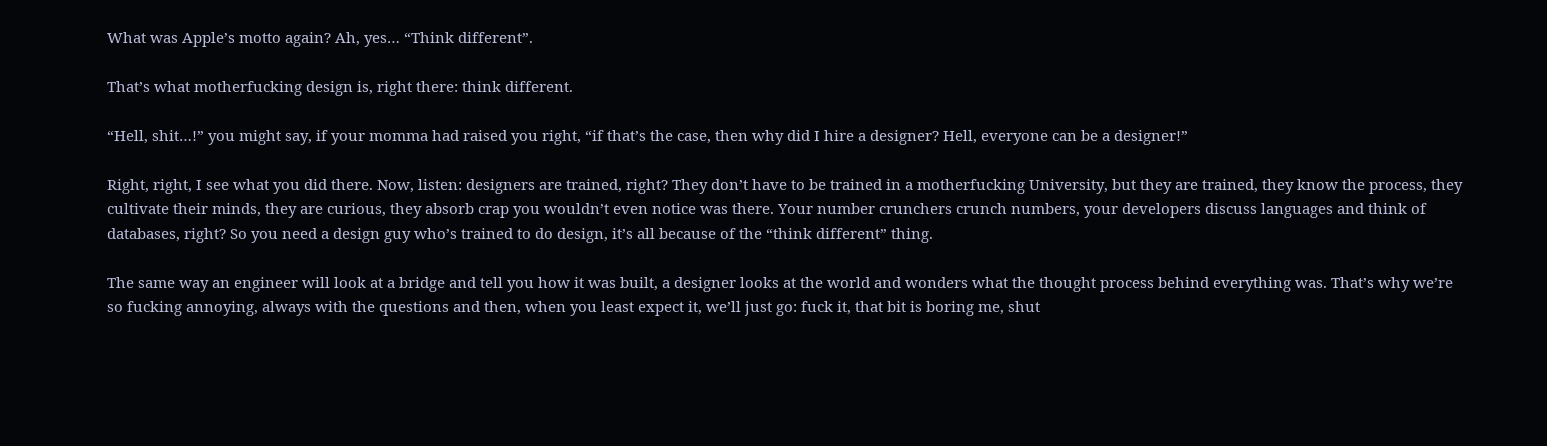What was Apple’s motto again? Ah, yes… “Think different”.

That’s what motherfucking design is, right there: think different.

“Hell, shit…!” you might say, if your momma had raised you right, “if that’s the case, then why did I hire a designer? Hell, everyone can be a designer!”

Right, right, I see what you did there. Now, listen: designers are trained, right? They don’t have to be trained in a motherfucking University, but they are trained, they know the process, they cultivate their minds, they are curious, they absorb crap you wouldn’t even notice was there. Your number crunchers crunch numbers, your developers discuss languages and think of databases, right? So you need a design guy who’s trained to do design, it’s all because of the “think different” thing.

The same way an engineer will look at a bridge and tell you how it was built, a designer looks at the world and wonders what the thought process behind everything was. That’s why we’re so fucking annoying, always with the questions and then, when you least expect it, we’ll just go: fuck it, that bit is boring me, shut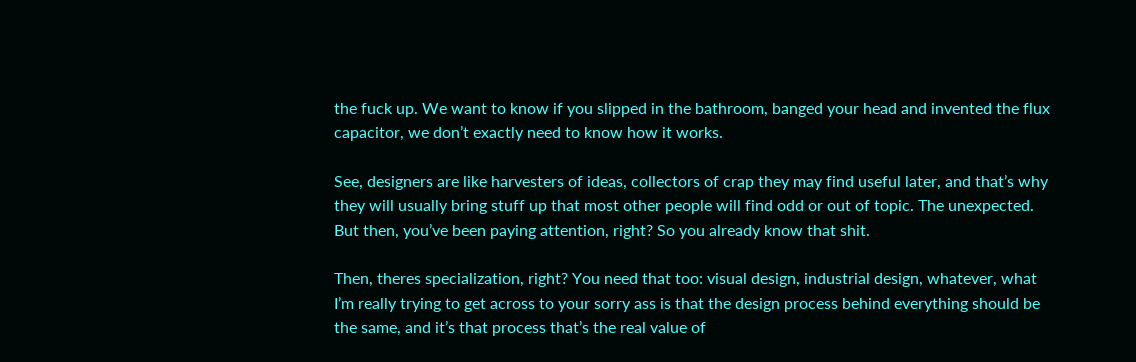the fuck up. We want to know if you slipped in the bathroom, banged your head and invented the flux capacitor, we don’t exactly need to know how it works.

See, designers are like harvesters of ideas, collectors of crap they may find useful later, and that’s why they will usually bring stuff up that most other people will find odd or out of topic. The unexpected. But then, you’ve been paying attention, right? So you already know that shit.

Then, theres specialization, right? You need that too: visual design, industrial design, whatever, what I’m really trying to get across to your sorry ass is that the design process behind everything should be the same, and it’s that process that’s the real value of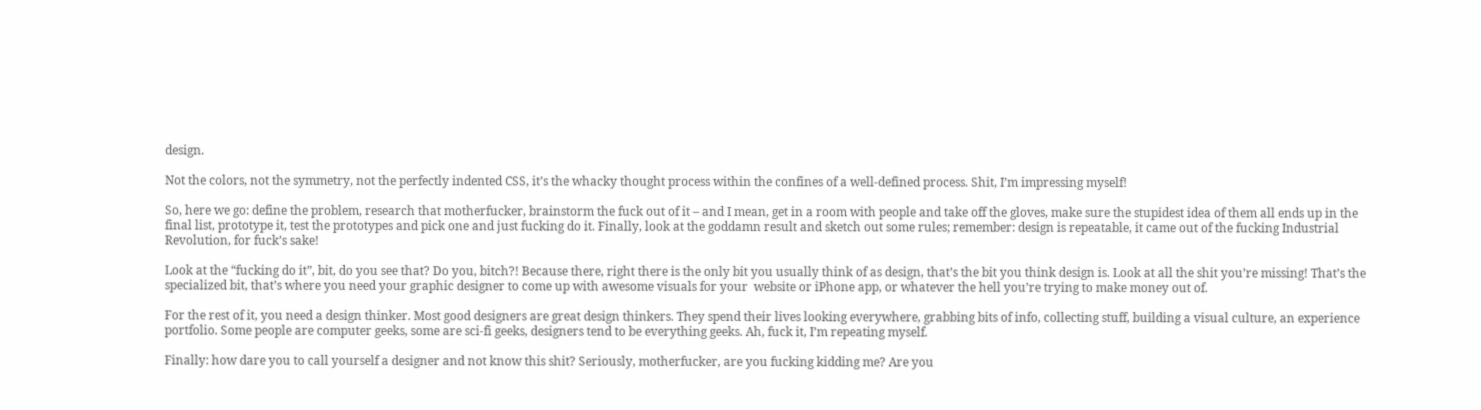design.

Not the colors, not the symmetry, not the perfectly indented CSS, it’s the whacky thought process within the confines of a well-defined process. Shit, I’m impressing myself!

So, here we go: define the problem, research that motherfucker, brainstorm the fuck out of it – and I mean, get in a room with people and take off the gloves, make sure the stupidest idea of them all ends up in the final list, prototype it, test the prototypes and pick one and just fucking do it. Finally, look at the goddamn result and sketch out some rules; remember: design is repeatable, it came out of the fucking Industrial Revolution, for fuck’s sake!

Look at the “fucking do it”, bit, do you see that? Do you, bitch?! Because there, right there is the only bit you usually think of as design, that’s the bit you think design is. Look at all the shit you’re missing! That’s the specialized bit, that’s where you need your graphic designer to come up with awesome visuals for your  website or iPhone app, or whatever the hell you’re trying to make money out of.

For the rest of it, you need a design thinker. Most good designers are great design thinkers. They spend their lives looking everywhere, grabbing bits of info, collecting stuff, building a visual culture, an experience portfolio. Some people are computer geeks, some are sci-fi geeks, designers tend to be everything geeks. Ah, fuck it, I’m repeating myself.

Finally: how dare you to call yourself a designer and not know this shit? Seriously, motherfucker, are you fucking kidding me? Are you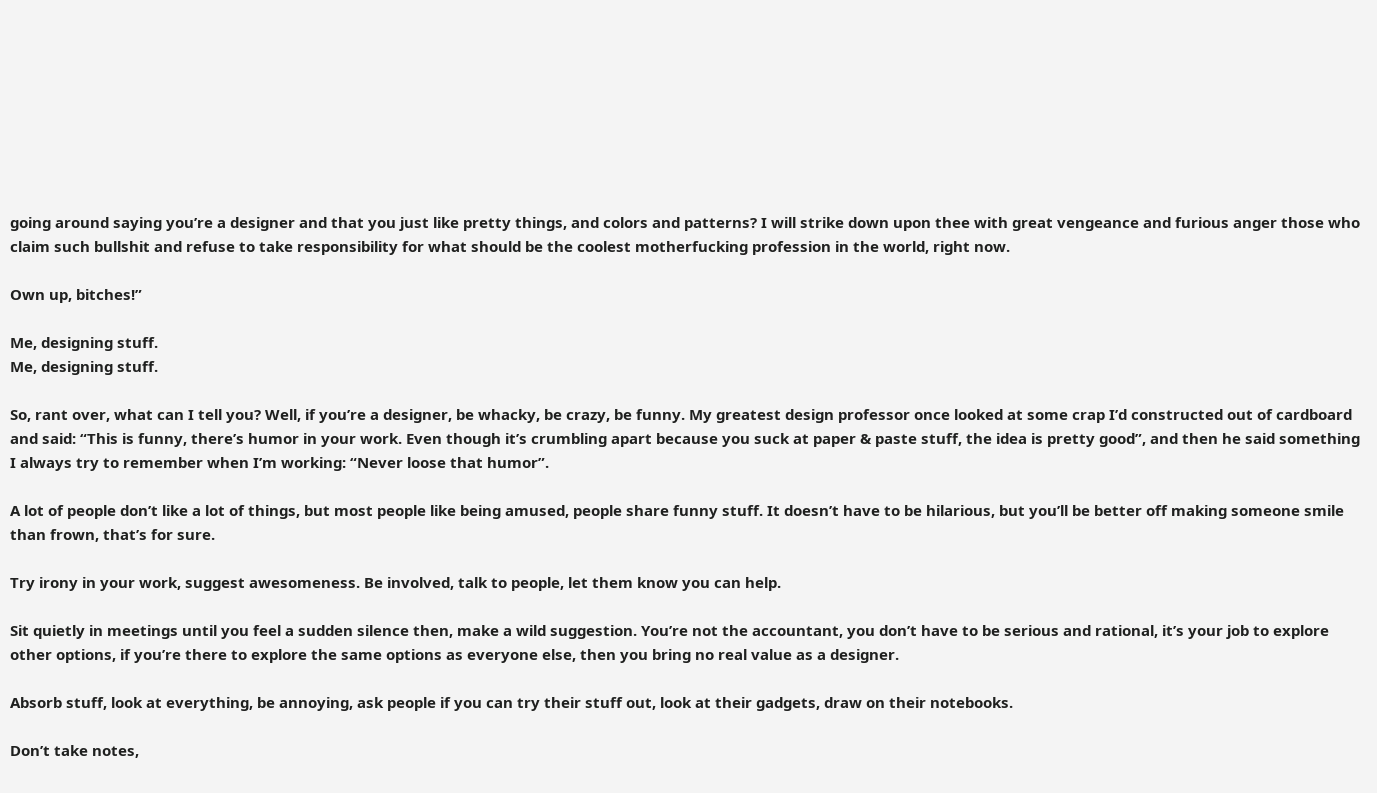going around saying you’re a designer and that you just like pretty things, and colors and patterns? I will strike down upon thee with great vengeance and furious anger those who claim such bullshit and refuse to take responsibility for what should be the coolest motherfucking profession in the world, right now.

Own up, bitches!”

Me, designing stuff.
Me, designing stuff.

So, rant over, what can I tell you? Well, if you’re a designer, be whacky, be crazy, be funny. My greatest design professor once looked at some crap I’d constructed out of cardboard and said: “This is funny, there’s humor in your work. Even though it’s crumbling apart because you suck at paper & paste stuff, the idea is pretty good”, and then he said something I always try to remember when I’m working: “Never loose that humor”.

A lot of people don’t like a lot of things, but most people like being amused, people share funny stuff. It doesn’t have to be hilarious, but you’ll be better off making someone smile than frown, that’s for sure.

Try irony in your work, suggest awesomeness. Be involved, talk to people, let them know you can help.

Sit quietly in meetings until you feel a sudden silence then, make a wild suggestion. You’re not the accountant, you don’t have to be serious and rational, it’s your job to explore other options, if you’re there to explore the same options as everyone else, then you bring no real value as a designer.

Absorb stuff, look at everything, be annoying, ask people if you can try their stuff out, look at their gadgets, draw on their notebooks.

Don’t take notes,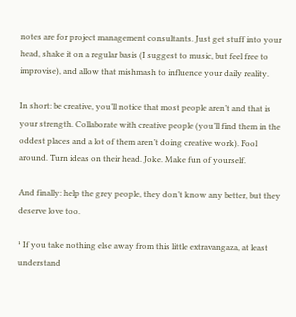notes are for project management consultants. Just get stuff into your head, shake it on a regular basis (I suggest to music, but feel free to improvise), and allow that mishmash to influence your daily reality.

In short: be creative, you’ll notice that most people aren’t and that is your strength. Collaborate with creative people (you’ll find them in the oddest places and a lot of them aren’t doing creative work). Fool around. Turn ideas on their head. Joke. Make fun of yourself.

And finally: help the grey people, they don’t know any better, but they deserve love too.

¹ If you take nothing else away from this little extravangaza, at least understand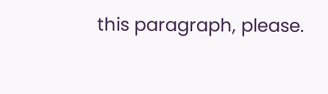this paragraph, please.